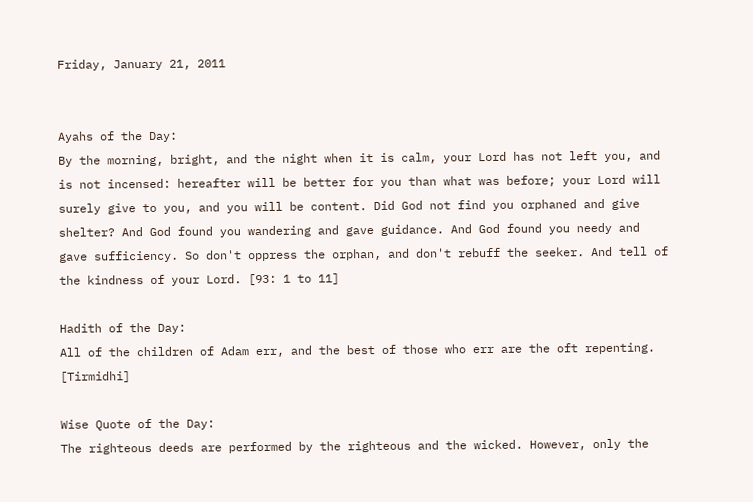Friday, January 21, 2011


Ayahs of the Day:
By the morning, bright, and the night when it is calm, your Lord has not left you, and is not incensed: hereafter will be better for you than what was before; your Lord will surely give to you, and you will be content. Did God not find you orphaned and give shelter? And God found you wandering and gave guidance. And God found you needy and gave sufficiency. So don't oppress the orphan, and don't rebuff the seeker. And tell of the kindness of your Lord. [93: 1 to 11]

Hadith of the Day:
All of the children of Adam err, and the best of those who err are the oft repenting. [Tirmidhi]

Wise Quote of the Day:
The righteous deeds are performed by the righteous and the wicked. However, only the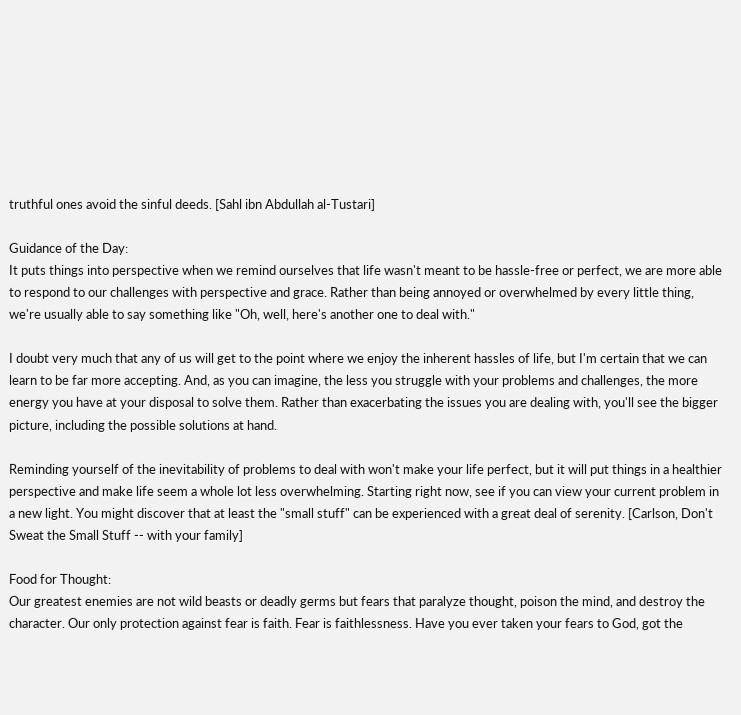truthful ones avoid the sinful deeds. [Sahl ibn Abdullah al-Tustari]

Guidance of the Day:
It puts things into perspective when we remind ourselves that life wasn't meant to be hassle-free or perfect, we are more able to respond to our challenges with perspective and grace. Rather than being annoyed or overwhelmed by every little thing, we're usually able to say something like "Oh, well, here's another one to deal with."

I doubt very much that any of us will get to the point where we enjoy the inherent hassles of life, but I'm certain that we can learn to be far more accepting. And, as you can imagine, the less you struggle with your problems and challenges, the more energy you have at your disposal to solve them. Rather than exacerbating the issues you are dealing with, you'll see the bigger picture, including the possible solutions at hand.

Reminding yourself of the inevitability of problems to deal with won't make your life perfect, but it will put things in a healthier perspective and make life seem a whole lot less overwhelming. Starting right now, see if you can view your current problem in a new light. You might discover that at least the "small stuff" can be experienced with a great deal of serenity. [Carlson, Don't Sweat the Small Stuff -- with your family]

Food for Thought:
Our greatest enemies are not wild beasts or deadly germs but fears that paralyze thought, poison the mind, and destroy the character. Our only protection against fear is faith. Fear is faithlessness. Have you ever taken your fears to God, got the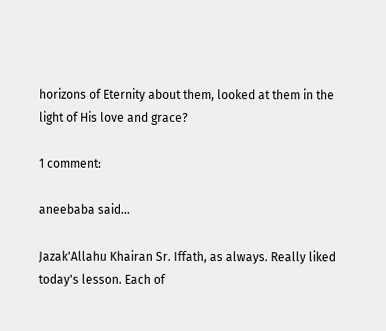horizons of Eternity about them, looked at them in the light of His love and grace?

1 comment:

aneebaba said...

Jazak'Allahu Khairan Sr. Iffath, as always. Really liked today's lesson. Each of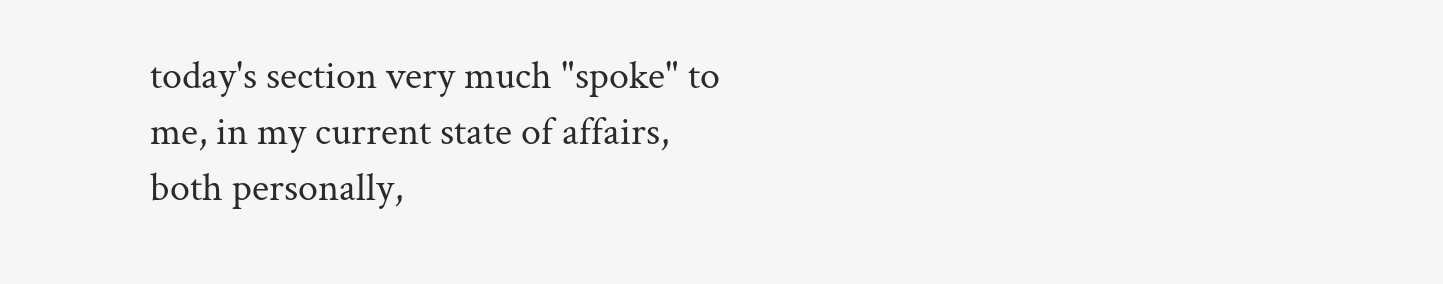today's section very much "spoke" to me, in my current state of affairs, both personally,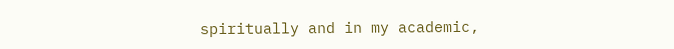spiritually and in my academic,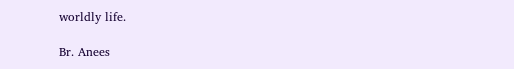worldly life.

Br. Anees